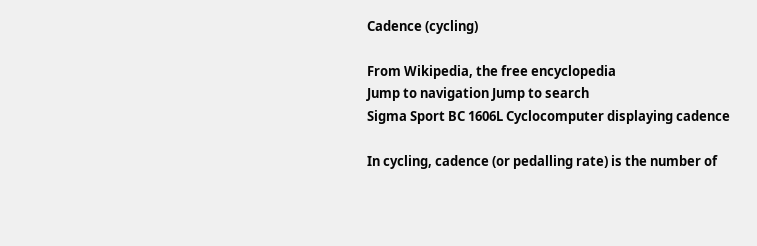Cadence (cycling)

From Wikipedia, the free encyclopedia
Jump to navigation Jump to search
Sigma Sport BC 1606L Cyclocomputer displaying cadence

In cycling, cadence (or pedalling rate) is the number of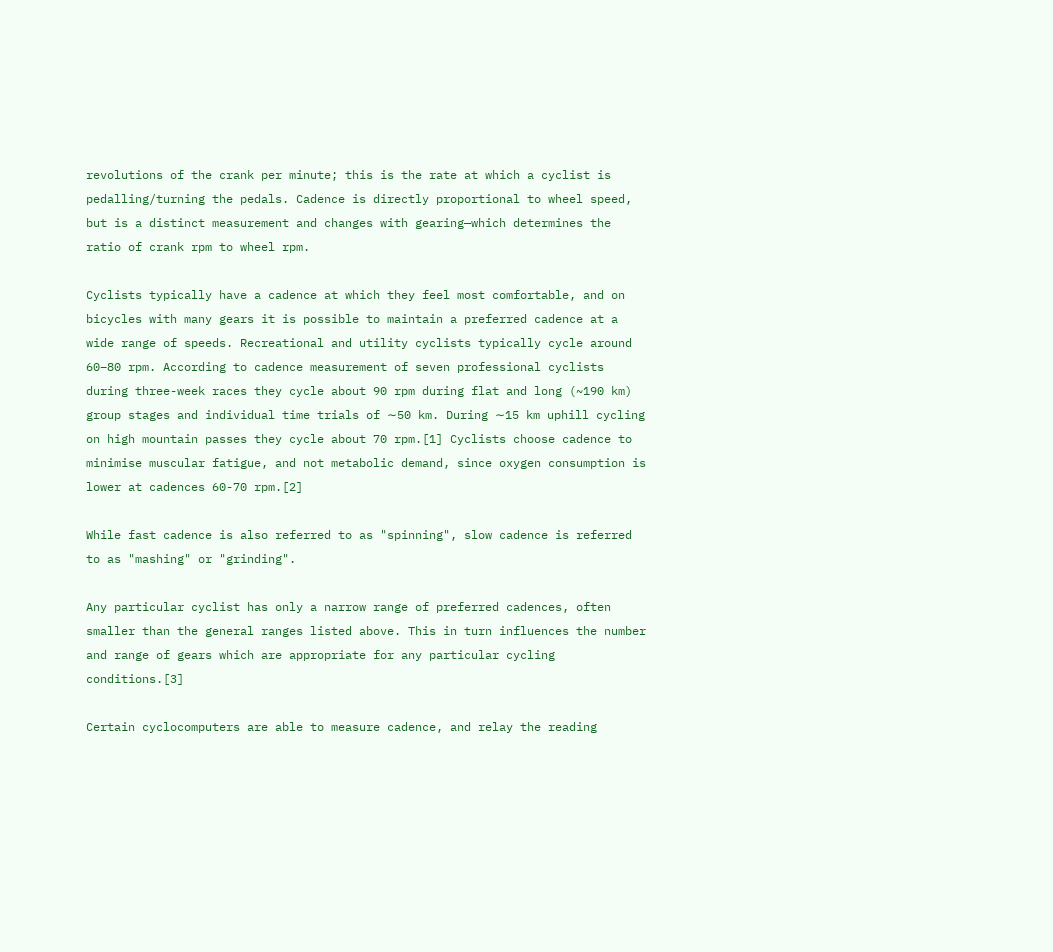revolutions of the crank per minute; this is the rate at which a cyclist is pedalling/turning the pedals. Cadence is directly proportional to wheel speed, but is a distinct measurement and changes with gearing—which determines the ratio of crank rpm to wheel rpm.

Cyclists typically have a cadence at which they feel most comfortable, and on bicycles with many gears it is possible to maintain a preferred cadence at a wide range of speeds. Recreational and utility cyclists typically cycle around 60–80 rpm. According to cadence measurement of seven professional cyclists during three-week races they cycle about 90 rpm during flat and long (~190 km) group stages and individual time trials of ∼50 km. During ∼15 km uphill cycling on high mountain passes they cycle about 70 rpm.[1] Cyclists choose cadence to minimise muscular fatigue, and not metabolic demand, since oxygen consumption is lower at cadences 60-70 rpm.[2]

While fast cadence is also referred to as "spinning", slow cadence is referred to as "mashing" or "grinding".

Any particular cyclist has only a narrow range of preferred cadences, often smaller than the general ranges listed above. This in turn influences the number and range of gears which are appropriate for any particular cycling conditions.[3]

Certain cyclocomputers are able to measure cadence, and relay the reading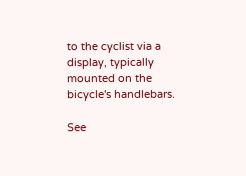to the cyclist via a display, typically mounted on the bicycle's handlebars.

See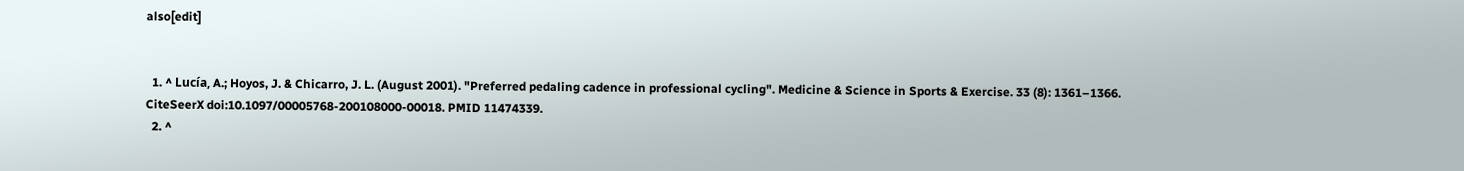also[edit]


  1. ^ Lucía, A.; Hoyos, J. & Chicarro, J. L. (August 2001). "Preferred pedaling cadence in professional cycling". Medicine & Science in Sports & Exercise. 33 (8): 1361–1366. CiteSeerX doi:10.1097/00005768-200108000-00018. PMID 11474339.
  2. ^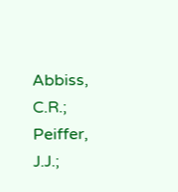Abbiss, C.R.; Peiffer, J.J.;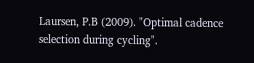Laursen, P.B (2009). "Optimal cadence selection during cycling".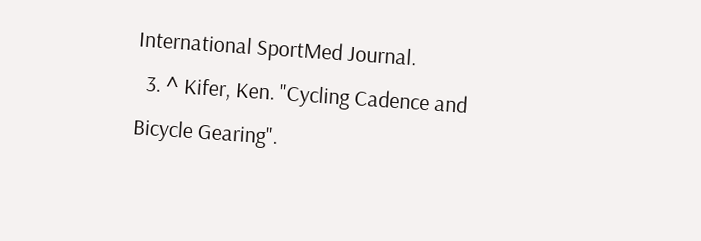International SportMed Journal.
  3. ^ Kifer, Ken. "Cycling Cadence and Bicycle Gearing".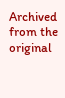Archived from the original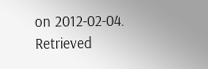on 2012-02-04. Retrieved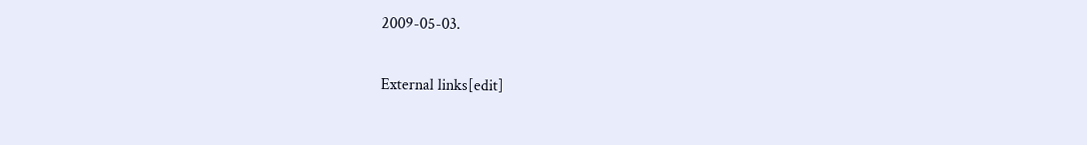2009-05-03.

External links[edit]